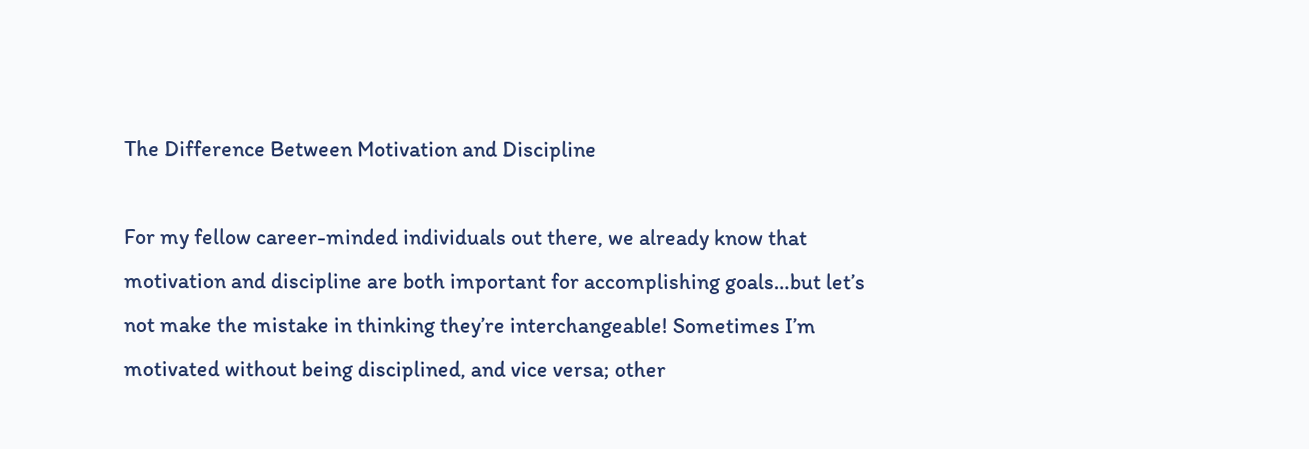The Difference Between Motivation and Discipline

For my fellow career-minded individuals out there, we already know that motivation and discipline are both important for accomplishing goals…but let’s not make the mistake in thinking they’re interchangeable! Sometimes I’m motivated without being disciplined, and vice versa; other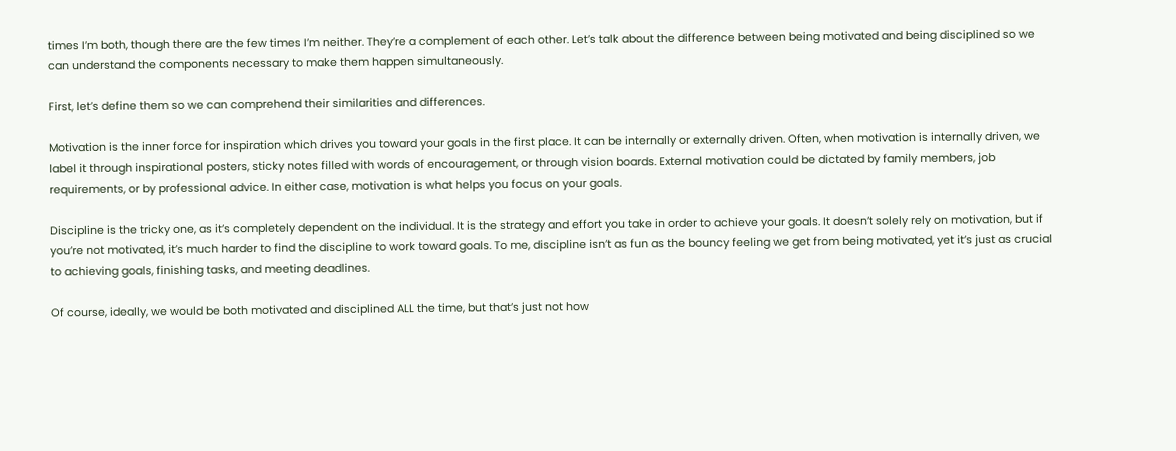times I’m both, though there are the few times I’m neither. They’re a complement of each other. Let’s talk about the difference between being motivated and being disciplined so we can understand the components necessary to make them happen simultaneously.

First, let’s define them so we can comprehend their similarities and differences.

Motivation is the inner force for inspiration which drives you toward your goals in the first place. It can be internally or externally driven. Often, when motivation is internally driven, we label it through inspirational posters, sticky notes filled with words of encouragement, or through vision boards. External motivation could be dictated by family members, job requirements, or by professional advice. In either case, motivation is what helps you focus on your goals.

Discipline is the tricky one, as it’s completely dependent on the individual. It is the strategy and effort you take in order to achieve your goals. It doesn’t solely rely on motivation, but if you’re not motivated, it’s much harder to find the discipline to work toward goals. To me, discipline isn’t as fun as the bouncy feeling we get from being motivated, yet it’s just as crucial to achieving goals, finishing tasks, and meeting deadlines.

Of course, ideally, we would be both motivated and disciplined ALL the time, but that’s just not how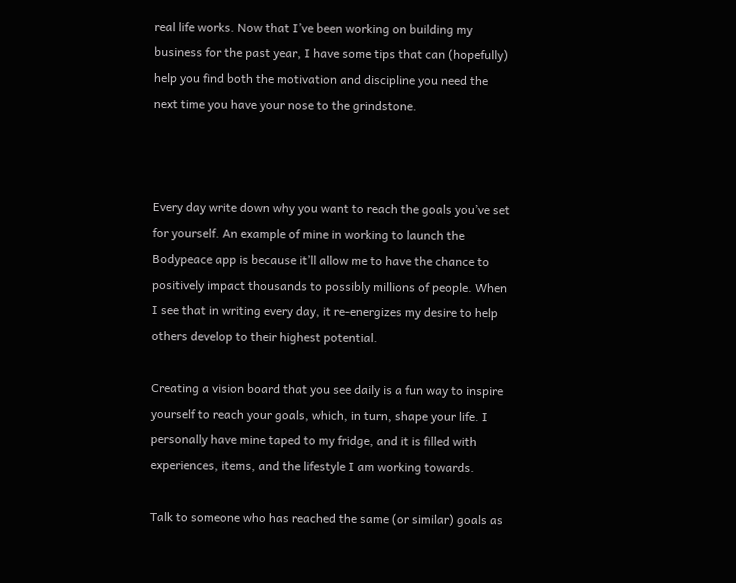real life works. Now that I’ve been working on building my business for the past year, I have some tips that can (hopefully) help you find both the motivation and discipline you need the next time you have your nose to the grindstone.



Every day write down why you want to reach the goals you’ve set for yourself. An example of mine in working to launch the Bodypeace app is because it’ll allow me to have the chance to positively impact thousands to possibly millions of people. When I see that in writing every day, it re-energizes my desire to help others develop to their highest potential.

Creating a vision board that you see daily is a fun way to inspire yourself to reach your goals, which, in turn, shape your life. I personally have mine taped to my fridge, and it is filled with experiences, items, and the lifestyle I am working towards.

Talk to someone who has reached the same (or similar) goals as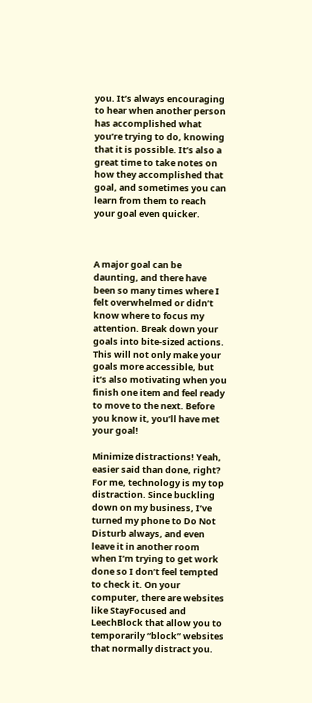you. It’s always encouraging to hear when another person has accomplished what you’re trying to do, knowing that it is possible. It’s also a great time to take notes on how they accomplished that goal, and sometimes you can learn from them to reach your goal even quicker.



A major goal can be daunting, and there have been so many times where I felt overwhelmed or didn’t know where to focus my attention. Break down your goals into bite-sized actions. This will not only make your goals more accessible, but it’s also motivating when you finish one item and feel ready to move to the next. Before you know it, you’ll have met your goal!

Minimize distractions! Yeah, easier said than done, right? For me, technology is my top distraction. Since buckling down on my business, I’ve turned my phone to Do Not Disturb always, and even leave it in another room when I’m trying to get work done so I don’t feel tempted to check it. On your computer, there are websites like StayFocused and LeechBlock that allow you to temporarily “block” websites that normally distract you.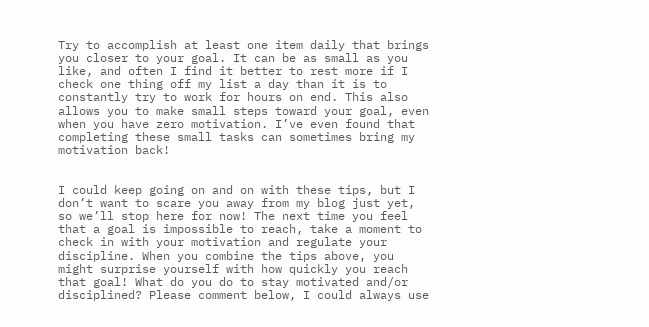Try to accomplish at least one item daily that brings you closer to your goal. It can be as small as you like, and often I find it better to rest more if I check one thing off my list a day than it is to constantly try to work for hours on end. This also allows you to make small steps toward your goal, even when you have zero motivation. I’ve even found that completing these small tasks can sometimes bring my motivation back!


I could keep going on and on with these tips, but I don’t want to scare you away from my blog just yet, so we’ll stop here for now! The next time you feel that a goal is impossible to reach, take a moment to check in with your motivation and regulate your discipline. When you combine the tips above, you might surprise yourself with how quickly you reach that goal! What do you do to stay motivated and/or disciplined? Please comment below, I could always use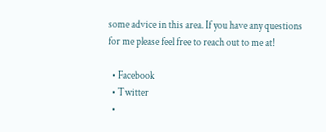some advice in this area. If you have any questions for me please feel free to reach out to me at!

  • Facebook
  • Twitter
  •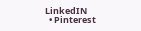LinkedIN
  • Pinterest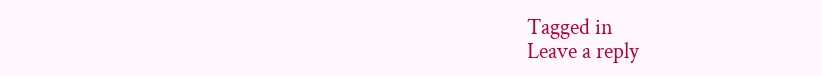Tagged in
Leave a reply